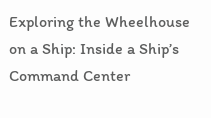Exploring the Wheelhouse on a Ship: Inside a Ship’s Command Center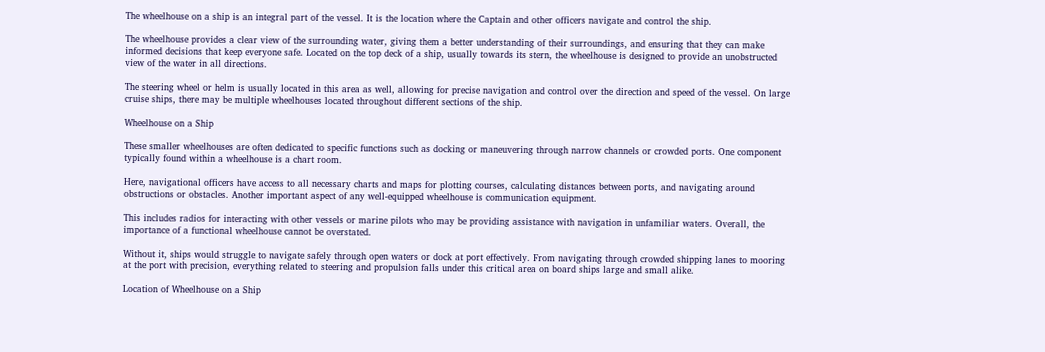The wheelhouse on a ship is an integral part of the vessel. It is the location where the Captain and other officers navigate and control the ship.

The wheelhouse provides a clear view of the surrounding water, giving them a better understanding of their surroundings, and ensuring that they can make informed decisions that keep everyone safe. Located on the top deck of a ship, usually towards its stern, the wheelhouse is designed to provide an unobstructed view of the water in all directions.

The steering wheel or helm is usually located in this area as well, allowing for precise navigation and control over the direction and speed of the vessel. On large cruise ships, there may be multiple wheelhouses located throughout different sections of the ship.

Wheelhouse on a Ship

These smaller wheelhouses are often dedicated to specific functions such as docking or maneuvering through narrow channels or crowded ports. One component typically found within a wheelhouse is a chart room.

Here, navigational officers have access to all necessary charts and maps for plotting courses, calculating distances between ports, and navigating around obstructions or obstacles. Another important aspect of any well-equipped wheelhouse is communication equipment.

This includes radios for interacting with other vessels or marine pilots who may be providing assistance with navigation in unfamiliar waters. Overall, the importance of a functional wheelhouse cannot be overstated.

Without it, ships would struggle to navigate safely through open waters or dock at port effectively. From navigating through crowded shipping lanes to mooring at the port with precision, everything related to steering and propulsion falls under this critical area on board ships large and small alike.

Location of Wheelhouse on a Ship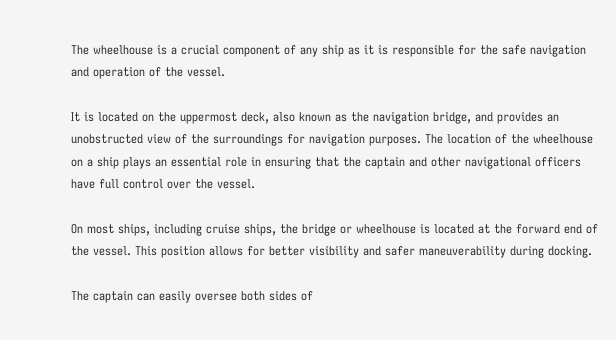The wheelhouse is a crucial component of any ship as it is responsible for the safe navigation and operation of the vessel.

It is located on the uppermost deck, also known as the navigation bridge, and provides an unobstructed view of the surroundings for navigation purposes. The location of the wheelhouse on a ship plays an essential role in ensuring that the captain and other navigational officers have full control over the vessel.

On most ships, including cruise ships, the bridge or wheelhouse is located at the forward end of the vessel. This position allows for better visibility and safer maneuverability during docking.

The captain can easily oversee both sides of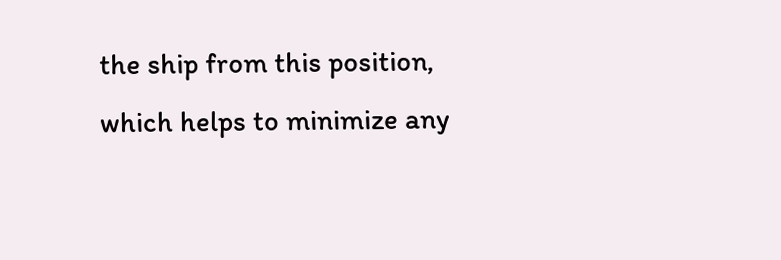the ship from this position, which helps to minimize any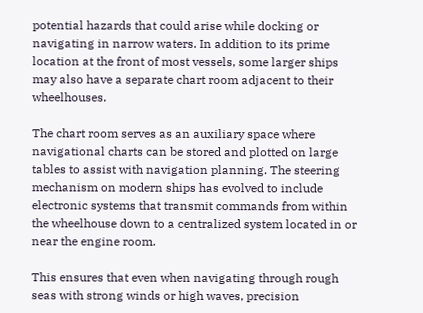potential hazards that could arise while docking or navigating in narrow waters. In addition to its prime location at the front of most vessels, some larger ships may also have a separate chart room adjacent to their wheelhouses.

The chart room serves as an auxiliary space where navigational charts can be stored and plotted on large tables to assist with navigation planning. The steering mechanism on modern ships has evolved to include electronic systems that transmit commands from within the wheelhouse down to a centralized system located in or near the engine room.

This ensures that even when navigating through rough seas with strong winds or high waves, precision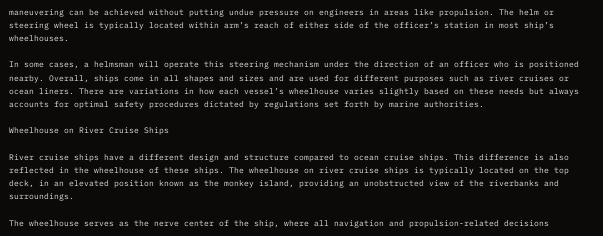maneuvering can be achieved without putting undue pressure on engineers in areas like propulsion. The helm or steering wheel is typically located within arm’s reach of either side of the officer’s station in most ship’s wheelhouses.

In some cases, a helmsman will operate this steering mechanism under the direction of an officer who is positioned nearby. Overall, ships come in all shapes and sizes and are used for different purposes such as river cruises or ocean liners. There are variations in how each vessel’s wheelhouse varies slightly based on these needs but always accounts for optimal safety procedures dictated by regulations set forth by marine authorities.

Wheelhouse on River Cruise Ships

River cruise ships have a different design and structure compared to ocean cruise ships. This difference is also reflected in the wheelhouse of these ships. The wheelhouse on river cruise ships is typically located on the top deck, in an elevated position known as the monkey island, providing an unobstructed view of the riverbanks and surroundings.

The wheelhouse serves as the nerve center of the ship, where all navigation and propulsion-related decisions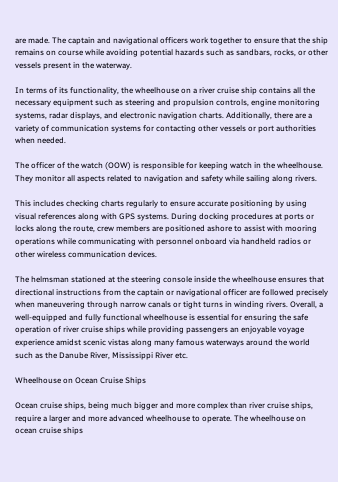are made. The captain and navigational officers work together to ensure that the ship remains on course while avoiding potential hazards such as sandbars, rocks, or other vessels present in the waterway.

In terms of its functionality, the wheelhouse on a river cruise ship contains all the necessary equipment such as steering and propulsion controls, engine monitoring systems, radar displays, and electronic navigation charts. Additionally, there are a variety of communication systems for contacting other vessels or port authorities when needed.

The officer of the watch (OOW) is responsible for keeping watch in the wheelhouse. They monitor all aspects related to navigation and safety while sailing along rivers.

This includes checking charts regularly to ensure accurate positioning by using visual references along with GPS systems. During docking procedures at ports or locks along the route, crew members are positioned ashore to assist with mooring operations while communicating with personnel onboard via handheld radios or other wireless communication devices.

The helmsman stationed at the steering console inside the wheelhouse ensures that directional instructions from the captain or navigational officer are followed precisely when maneuvering through narrow canals or tight turns in winding rivers. Overall, a well-equipped and fully functional wheelhouse is essential for ensuring the safe operation of river cruise ships while providing passengers an enjoyable voyage experience amidst scenic vistas along many famous waterways around the world such as the Danube River, Mississippi River etc.

Wheelhouse on Ocean Cruise Ships

Ocean cruise ships, being much bigger and more complex than river cruise ships, require a larger and more advanced wheelhouse to operate. The wheelhouse on ocean cruise ships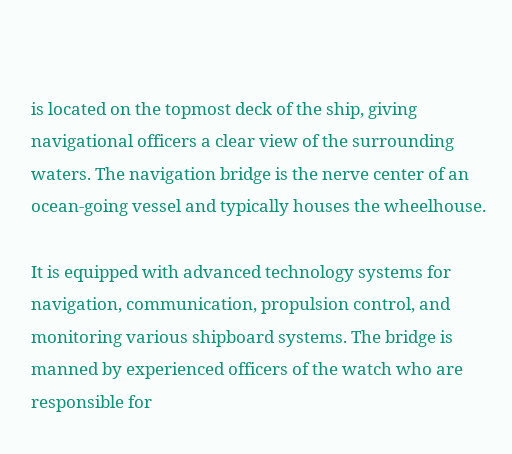is located on the topmost deck of the ship, giving navigational officers a clear view of the surrounding waters. The navigation bridge is the nerve center of an ocean-going vessel and typically houses the wheelhouse.

It is equipped with advanced technology systems for navigation, communication, propulsion control, and monitoring various shipboard systems. The bridge is manned by experienced officers of the watch who are responsible for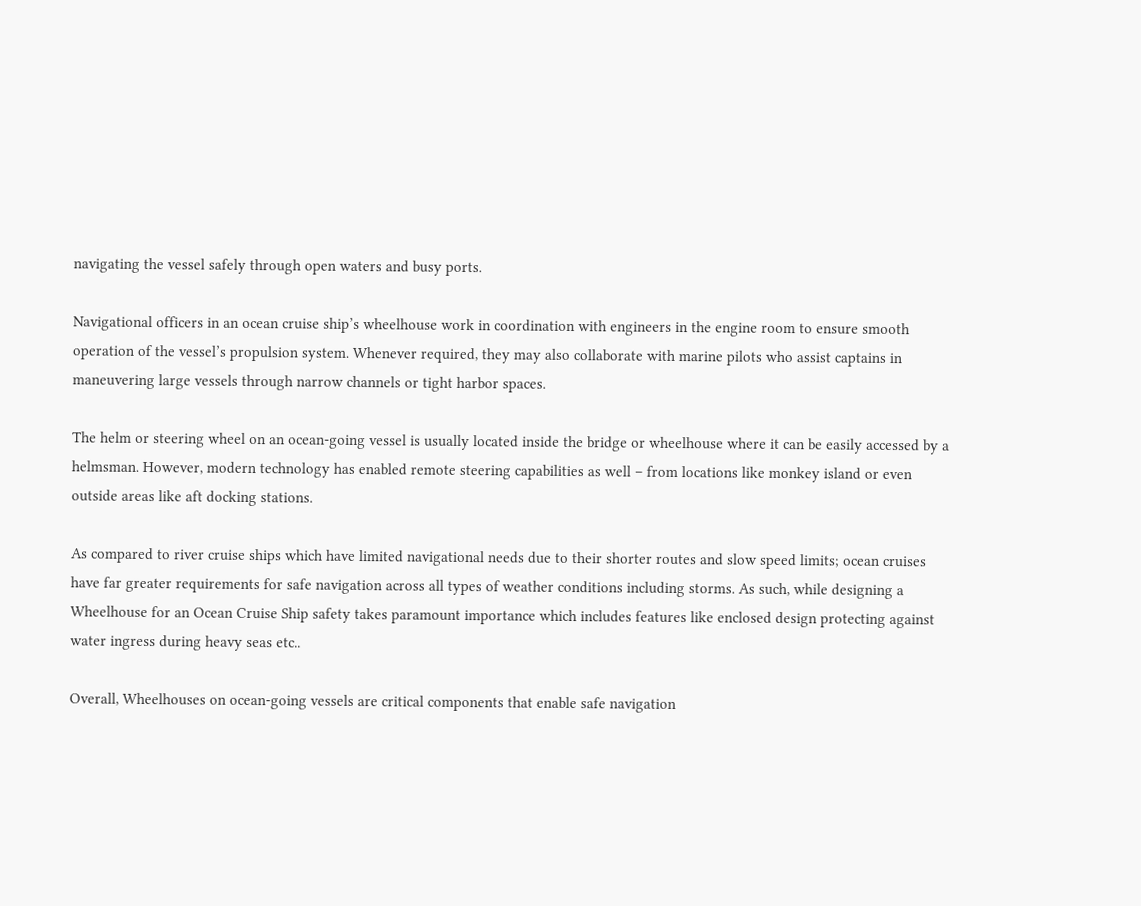navigating the vessel safely through open waters and busy ports.

Navigational officers in an ocean cruise ship’s wheelhouse work in coordination with engineers in the engine room to ensure smooth operation of the vessel’s propulsion system. Whenever required, they may also collaborate with marine pilots who assist captains in maneuvering large vessels through narrow channels or tight harbor spaces.

The helm or steering wheel on an ocean-going vessel is usually located inside the bridge or wheelhouse where it can be easily accessed by a helmsman. However, modern technology has enabled remote steering capabilities as well – from locations like monkey island or even outside areas like aft docking stations.

As compared to river cruise ships which have limited navigational needs due to their shorter routes and slow speed limits; ocean cruises have far greater requirements for safe navigation across all types of weather conditions including storms. As such, while designing a Wheelhouse for an Ocean Cruise Ship safety takes paramount importance which includes features like enclosed design protecting against water ingress during heavy seas etc..

Overall, Wheelhouses on ocean-going vessels are critical components that enable safe navigation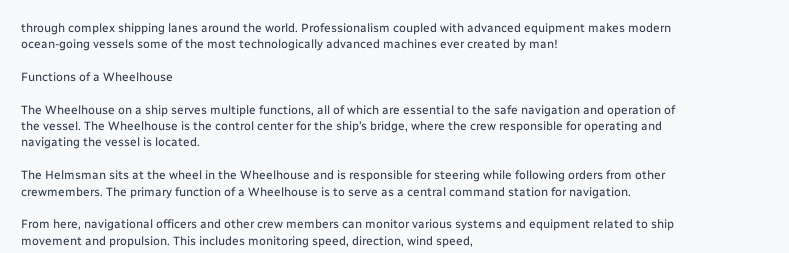through complex shipping lanes around the world. Professionalism coupled with advanced equipment makes modern ocean-going vessels some of the most technologically advanced machines ever created by man!

Functions of a Wheelhouse

The Wheelhouse on a ship serves multiple functions, all of which are essential to the safe navigation and operation of the vessel. The Wheelhouse is the control center for the ship’s bridge, where the crew responsible for operating and navigating the vessel is located.

The Helmsman sits at the wheel in the Wheelhouse and is responsible for steering while following orders from other crewmembers. The primary function of a Wheelhouse is to serve as a central command station for navigation.

From here, navigational officers and other crew members can monitor various systems and equipment related to ship movement and propulsion. This includes monitoring speed, direction, wind speed,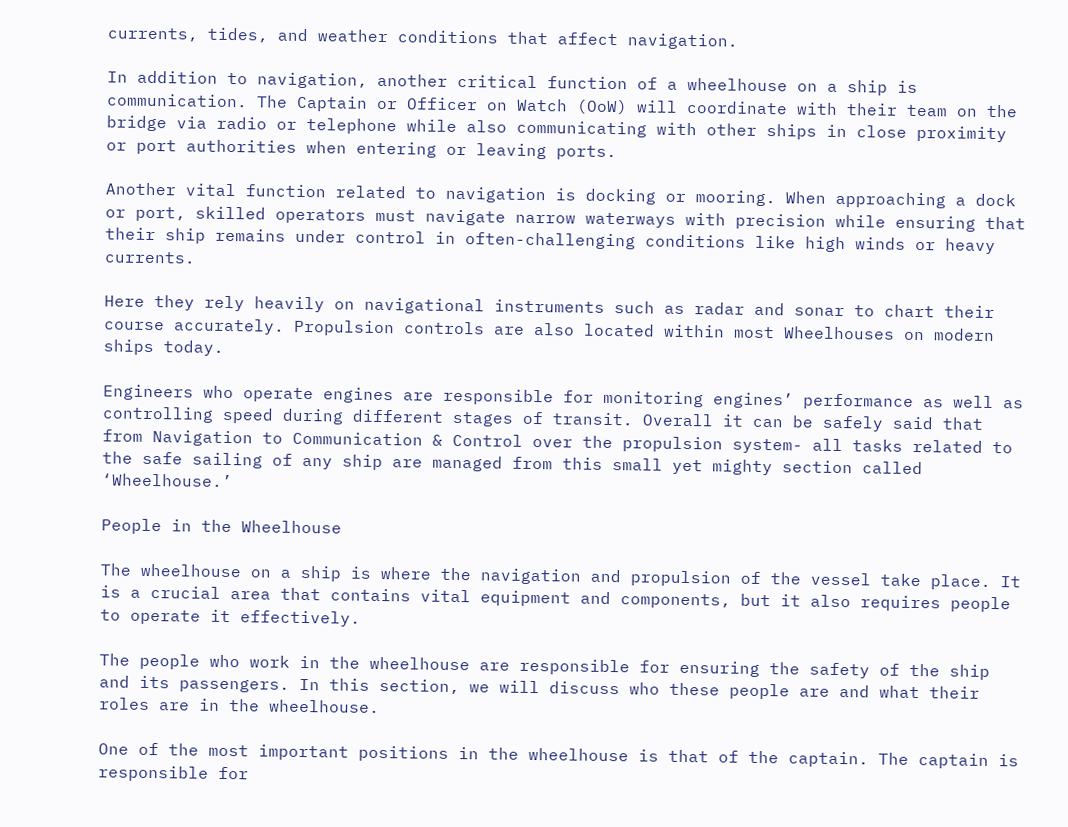currents, tides, and weather conditions that affect navigation.

In addition to navigation, another critical function of a wheelhouse on a ship is communication. The Captain or Officer on Watch (OoW) will coordinate with their team on the bridge via radio or telephone while also communicating with other ships in close proximity or port authorities when entering or leaving ports.

Another vital function related to navigation is docking or mooring. When approaching a dock or port, skilled operators must navigate narrow waterways with precision while ensuring that their ship remains under control in often-challenging conditions like high winds or heavy currents.

Here they rely heavily on navigational instruments such as radar and sonar to chart their course accurately. Propulsion controls are also located within most Wheelhouses on modern ships today.

Engineers who operate engines are responsible for monitoring engines’ performance as well as controlling speed during different stages of transit. Overall it can be safely said that from Navigation to Communication & Control over the propulsion system- all tasks related to the safe sailing of any ship are managed from this small yet mighty section called ‘Wheelhouse.’

People in the Wheelhouse

The wheelhouse on a ship is where the navigation and propulsion of the vessel take place. It is a crucial area that contains vital equipment and components, but it also requires people to operate it effectively.

The people who work in the wheelhouse are responsible for ensuring the safety of the ship and its passengers. In this section, we will discuss who these people are and what their roles are in the wheelhouse.

One of the most important positions in the wheelhouse is that of the captain. The captain is responsible for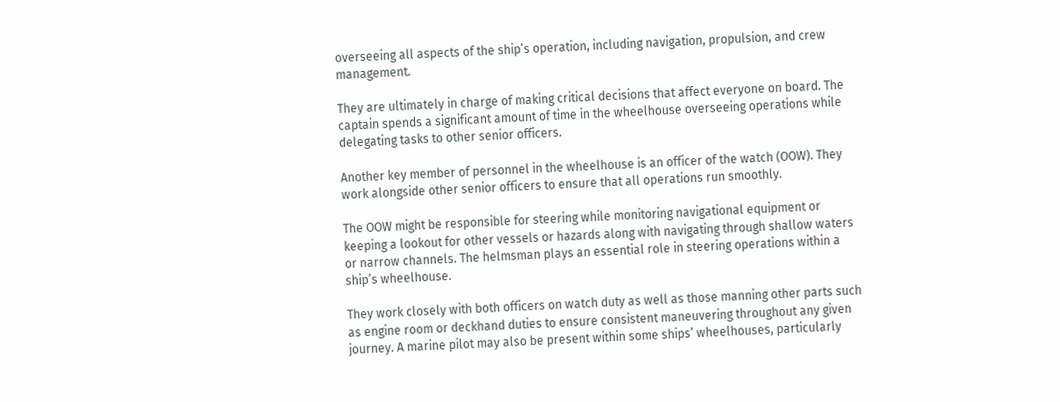overseeing all aspects of the ship’s operation, including navigation, propulsion, and crew management.

They are ultimately in charge of making critical decisions that affect everyone on board. The captain spends a significant amount of time in the wheelhouse overseeing operations while delegating tasks to other senior officers.

Another key member of personnel in the wheelhouse is an officer of the watch (OOW). They work alongside other senior officers to ensure that all operations run smoothly.

The OOW might be responsible for steering while monitoring navigational equipment or keeping a lookout for other vessels or hazards along with navigating through shallow waters or narrow channels. The helmsman plays an essential role in steering operations within a ship’s wheelhouse.

They work closely with both officers on watch duty as well as those manning other parts such as engine room or deckhand duties to ensure consistent maneuvering throughout any given journey. A marine pilot may also be present within some ships’ wheelhouses, particularly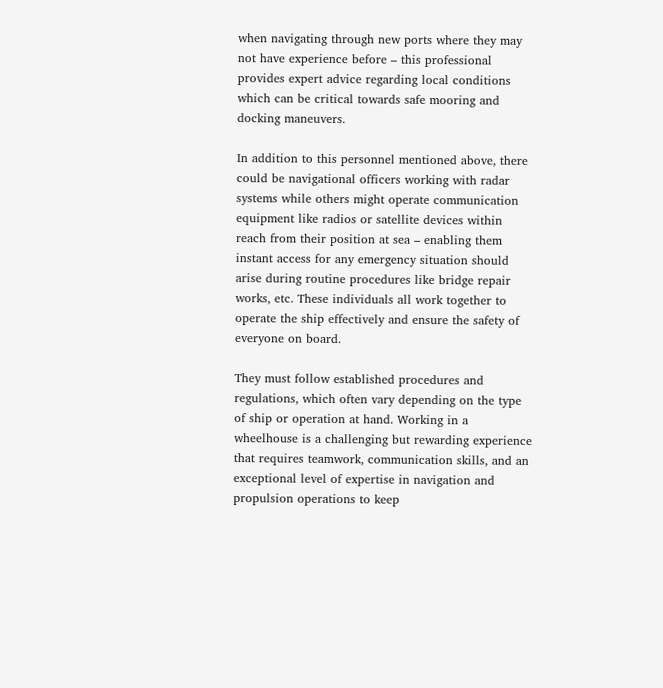when navigating through new ports where they may not have experience before – this professional provides expert advice regarding local conditions which can be critical towards safe mooring and docking maneuvers.

In addition to this personnel mentioned above, there could be navigational officers working with radar systems while others might operate communication equipment like radios or satellite devices within reach from their position at sea – enabling them instant access for any emergency situation should arise during routine procedures like bridge repair works, etc. These individuals all work together to operate the ship effectively and ensure the safety of everyone on board.

They must follow established procedures and regulations, which often vary depending on the type of ship or operation at hand. Working in a wheelhouse is a challenging but rewarding experience that requires teamwork, communication skills, and an exceptional level of expertise in navigation and propulsion operations to keep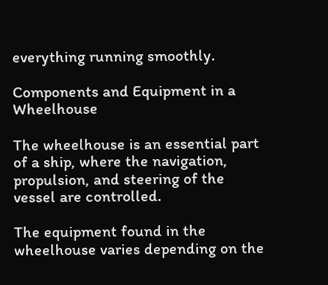everything running smoothly.

Components and Equipment in a Wheelhouse

The wheelhouse is an essential part of a ship, where the navigation, propulsion, and steering of the vessel are controlled.

The equipment found in the wheelhouse varies depending on the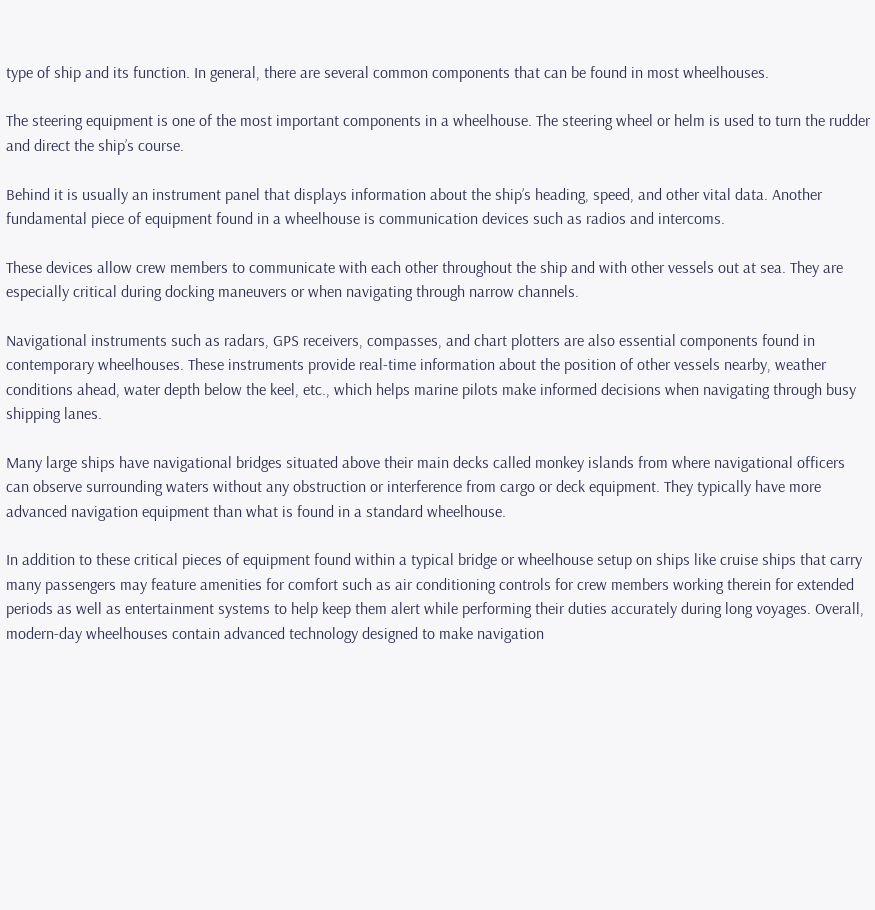type of ship and its function. In general, there are several common components that can be found in most wheelhouses.

The steering equipment is one of the most important components in a wheelhouse. The steering wheel or helm is used to turn the rudder and direct the ship’s course.

Behind it is usually an instrument panel that displays information about the ship’s heading, speed, and other vital data. Another fundamental piece of equipment found in a wheelhouse is communication devices such as radios and intercoms.

These devices allow crew members to communicate with each other throughout the ship and with other vessels out at sea. They are especially critical during docking maneuvers or when navigating through narrow channels.

Navigational instruments such as radars, GPS receivers, compasses, and chart plotters are also essential components found in contemporary wheelhouses. These instruments provide real-time information about the position of other vessels nearby, weather conditions ahead, water depth below the keel, etc., which helps marine pilots make informed decisions when navigating through busy shipping lanes.

Many large ships have navigational bridges situated above their main decks called monkey islands from where navigational officers can observe surrounding waters without any obstruction or interference from cargo or deck equipment. They typically have more advanced navigation equipment than what is found in a standard wheelhouse.

In addition to these critical pieces of equipment found within a typical bridge or wheelhouse setup on ships like cruise ships that carry many passengers may feature amenities for comfort such as air conditioning controls for crew members working therein for extended periods as well as entertainment systems to help keep them alert while performing their duties accurately during long voyages. Overall, modern-day wheelhouses contain advanced technology designed to make navigation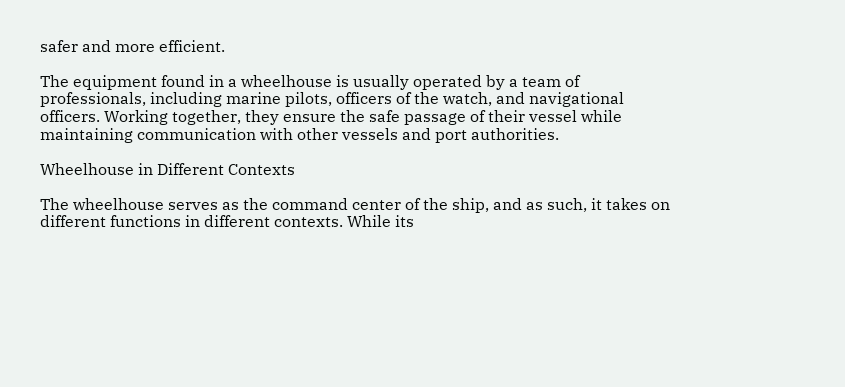safer and more efficient.

The equipment found in a wheelhouse is usually operated by a team of professionals, including marine pilots, officers of the watch, and navigational officers. Working together, they ensure the safe passage of their vessel while maintaining communication with other vessels and port authorities.

Wheelhouse in Different Contexts

The wheelhouse serves as the command center of the ship, and as such, it takes on different functions in different contexts. While its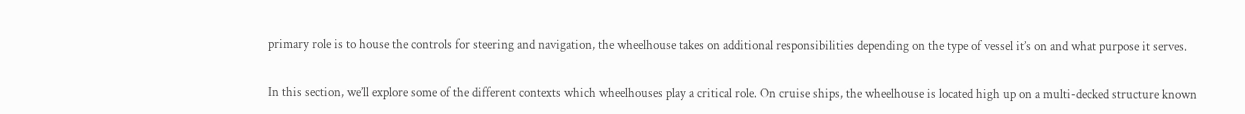primary role is to house the controls for steering and navigation, the wheelhouse takes on additional responsibilities depending on the type of vessel it’s on and what purpose it serves.

In this section, we’ll explore some of the different contexts which wheelhouses play a critical role. On cruise ships, the wheelhouse is located high up on a multi-decked structure known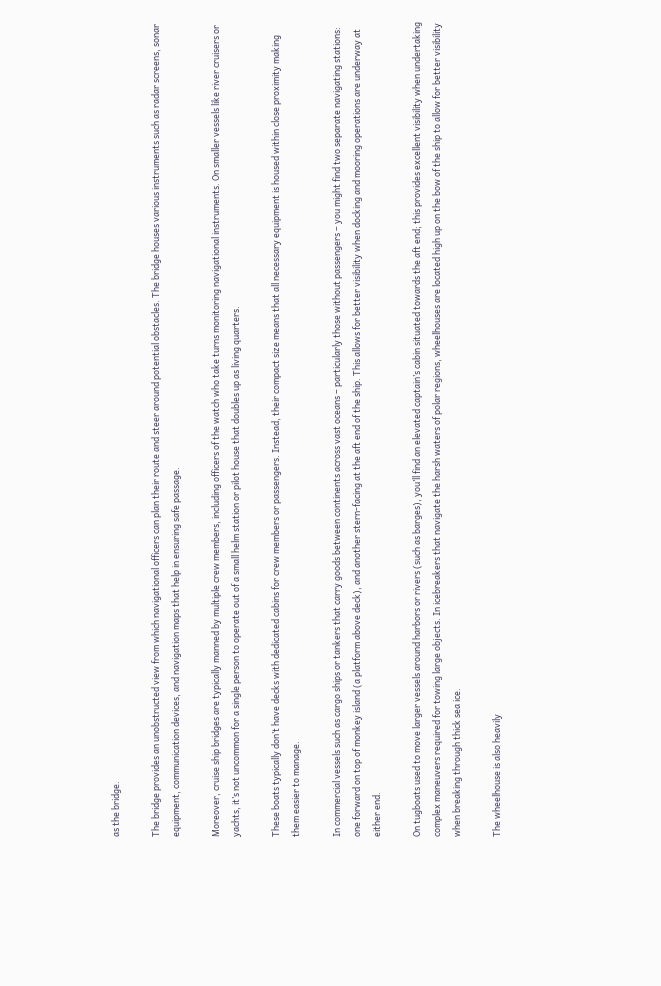as the bridge.

The bridge provides an unobstructed view from which navigational officers can plan their route and steer around potential obstacles. The bridge houses various instruments such as radar screens, sonar equipment, communication devices, and navigation maps that help in ensuring safe passage.

Moreover, cruise ship bridges are typically manned by multiple crew members, including officers of the watch who take turns monitoring navigational instruments. On smaller vessels like river cruisers or yachts, it’s not uncommon for a single person to operate out of a small helm station or pilot house that doubles up as living quarters.

These boats typically don’t have decks with dedicated cabins for crew members or passengers. Instead, their compact size means that all necessary equipment is housed within close proximity making them easier to manage.

In commercial vessels such as cargo ships or tankers that carry goods between continents across vast oceans – particularly those without passengers – you might find two separate navigating stations: one forward on top of monkey island (a platform above deck), and another stern-facing at the aft end of the ship. This allows for better visibility when docking and mooring operations are underway at either end.

On tugboats used to move larger vessels around harbors or rivers (such as barges), you’ll find an elevated captain’s cabin situated towards the aft end; this provides excellent visibility when undertaking complex maneuvers required for towing large objects. In icebreakers that navigate the harsh waters of polar regions, wheelhouses are located high up on the bow of the ship to allow for better visibility when breaking through thick sea ice.

The wheelhouse is also heavily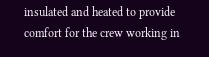insulated and heated to provide comfort for the crew working in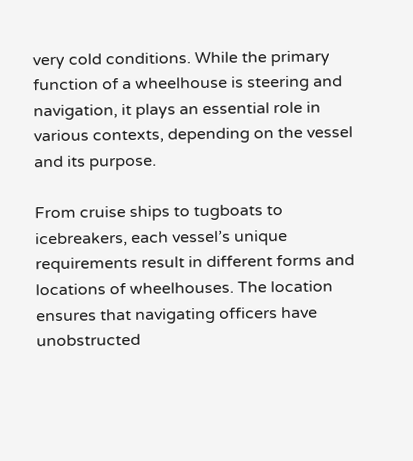very cold conditions. While the primary function of a wheelhouse is steering and navigation, it plays an essential role in various contexts, depending on the vessel and its purpose.

From cruise ships to tugboats to icebreakers, each vessel’s unique requirements result in different forms and locations of wheelhouses. The location ensures that navigating officers have unobstructed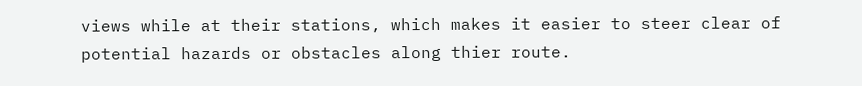views while at their stations, which makes it easier to steer clear of potential hazards or obstacles along thier route.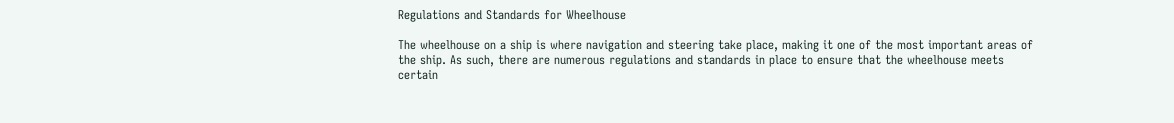Regulations and Standards for Wheelhouse

The wheelhouse on a ship is where navigation and steering take place, making it one of the most important areas of the ship. As such, there are numerous regulations and standards in place to ensure that the wheelhouse meets certain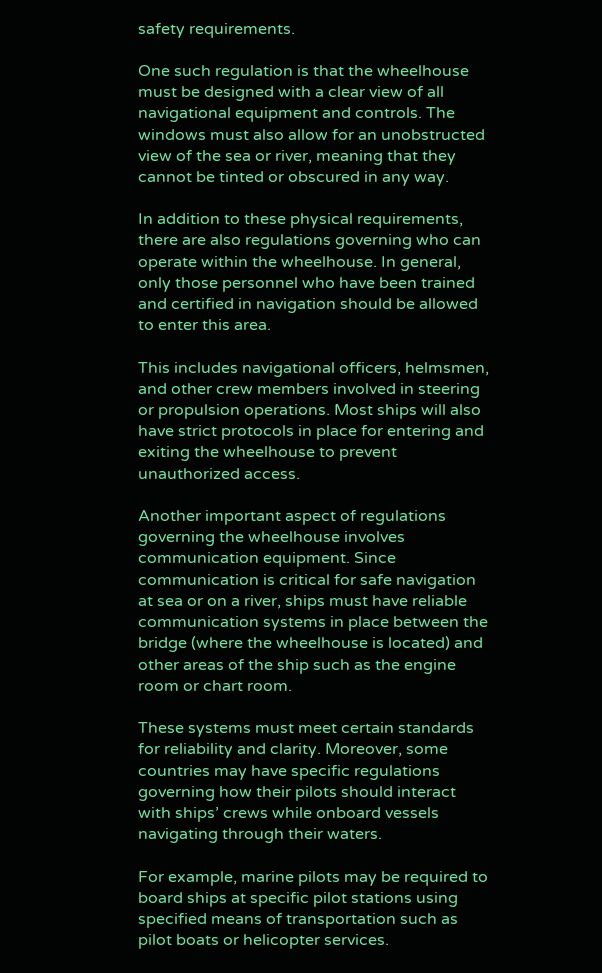safety requirements.

One such regulation is that the wheelhouse must be designed with a clear view of all navigational equipment and controls. The windows must also allow for an unobstructed view of the sea or river, meaning that they cannot be tinted or obscured in any way.

In addition to these physical requirements, there are also regulations governing who can operate within the wheelhouse. In general, only those personnel who have been trained and certified in navigation should be allowed to enter this area.

This includes navigational officers, helmsmen, and other crew members involved in steering or propulsion operations. Most ships will also have strict protocols in place for entering and exiting the wheelhouse to prevent unauthorized access.

Another important aspect of regulations governing the wheelhouse involves communication equipment. Since communication is critical for safe navigation at sea or on a river, ships must have reliable communication systems in place between the bridge (where the wheelhouse is located) and other areas of the ship such as the engine room or chart room.

These systems must meet certain standards for reliability and clarity. Moreover, some countries may have specific regulations governing how their pilots should interact with ships’ crews while onboard vessels navigating through their waters.

For example, marine pilots may be required to board ships at specific pilot stations using specified means of transportation such as pilot boats or helicopter services.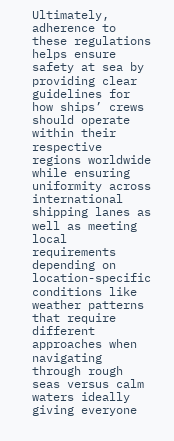Ultimately, adherence to these regulations helps ensure safety at sea by providing clear guidelines for how ships’ crews should operate within their respective regions worldwide while ensuring uniformity across international shipping lanes as well as meeting local requirements depending on location-specific conditions like weather patterns that require different approaches when navigating through rough seas versus calm waters ideally giving everyone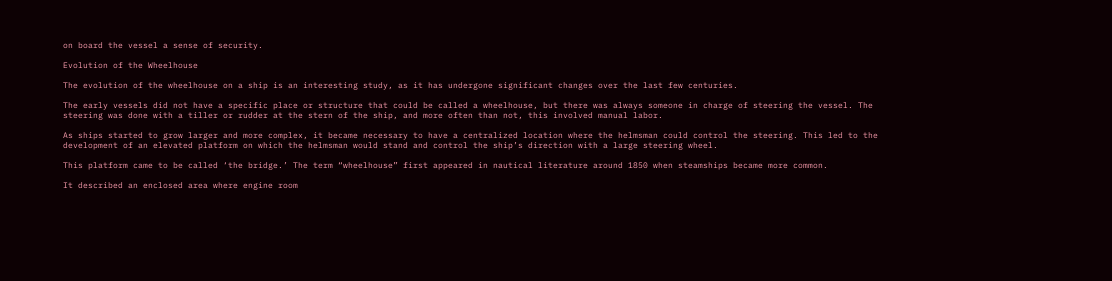on board the vessel a sense of security.

Evolution of the Wheelhouse

The evolution of the wheelhouse on a ship is an interesting study, as it has undergone significant changes over the last few centuries.

The early vessels did not have a specific place or structure that could be called a wheelhouse, but there was always someone in charge of steering the vessel. The steering was done with a tiller or rudder at the stern of the ship, and more often than not, this involved manual labor.

As ships started to grow larger and more complex, it became necessary to have a centralized location where the helmsman could control the steering. This led to the development of an elevated platform on which the helmsman would stand and control the ship’s direction with a large steering wheel.

This platform came to be called ‘the bridge.’ The term “wheelhouse” first appeared in nautical literature around 1850 when steamships became more common.

It described an enclosed area where engine room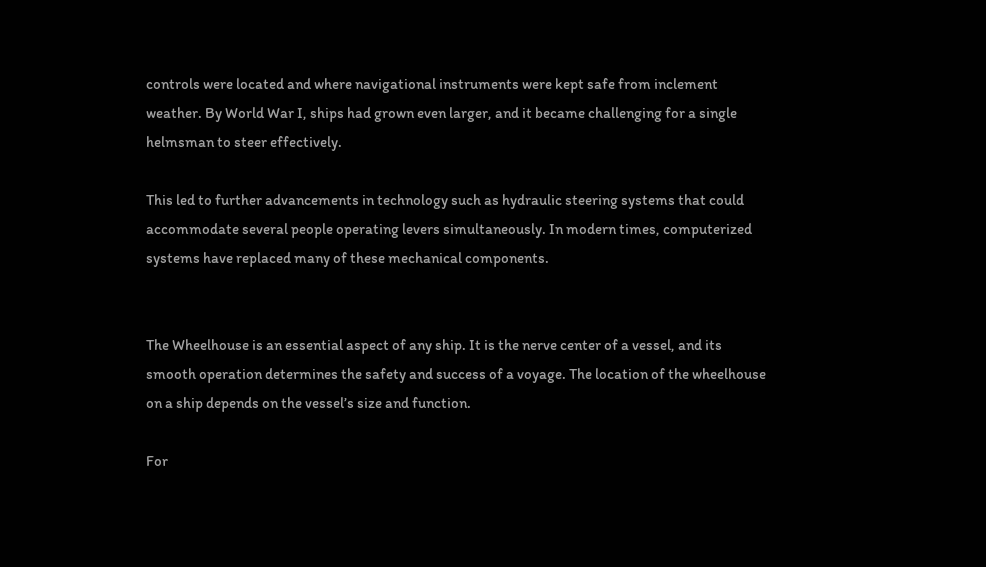controls were located and where navigational instruments were kept safe from inclement weather. By World War I, ships had grown even larger, and it became challenging for a single helmsman to steer effectively.

This led to further advancements in technology such as hydraulic steering systems that could accommodate several people operating levers simultaneously. In modern times, computerized systems have replaced many of these mechanical components.


The Wheelhouse is an essential aspect of any ship. It is the nerve center of a vessel, and its smooth operation determines the safety and success of a voyage. The location of the wheelhouse on a ship depends on the vessel’s size and function.

For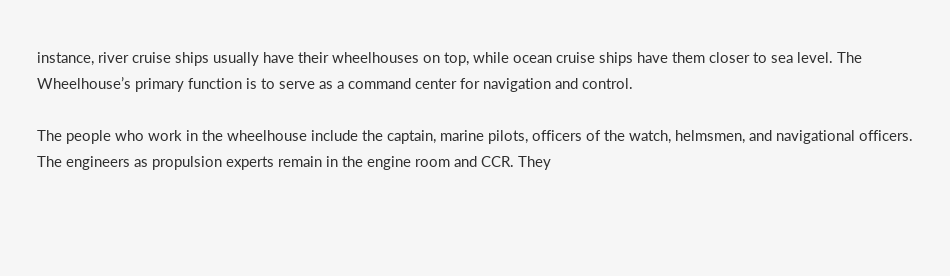instance, river cruise ships usually have their wheelhouses on top, while ocean cruise ships have them closer to sea level. The Wheelhouse’s primary function is to serve as a command center for navigation and control.

The people who work in the wheelhouse include the captain, marine pilots, officers of the watch, helmsmen, and navigational officers. The engineers as propulsion experts remain in the engine room and CCR. They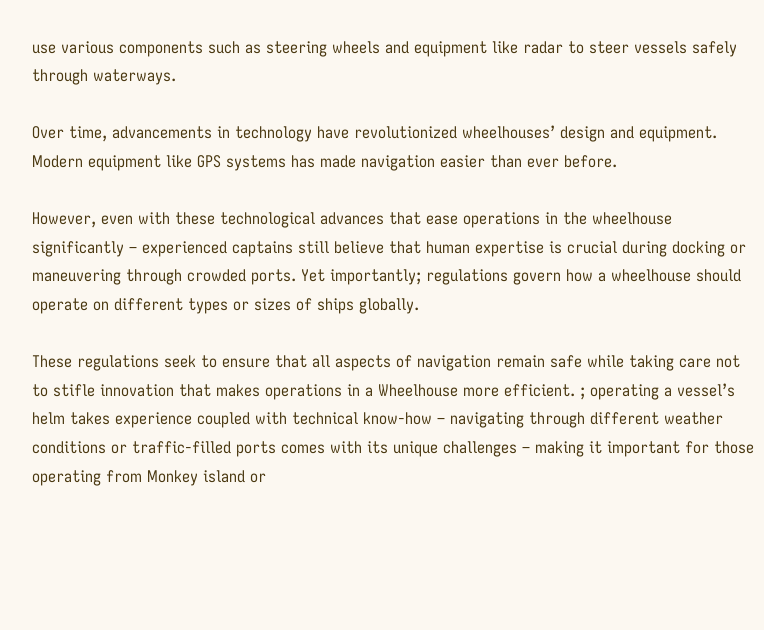use various components such as steering wheels and equipment like radar to steer vessels safely through waterways.

Over time, advancements in technology have revolutionized wheelhouses’ design and equipment. Modern equipment like GPS systems has made navigation easier than ever before.

However, even with these technological advances that ease operations in the wheelhouse significantly – experienced captains still believe that human expertise is crucial during docking or maneuvering through crowded ports. Yet importantly; regulations govern how a wheelhouse should operate on different types or sizes of ships globally.

These regulations seek to ensure that all aspects of navigation remain safe while taking care not to stifle innovation that makes operations in a Wheelhouse more efficient. ; operating a vessel’s helm takes experience coupled with technical know-how – navigating through different weather conditions or traffic-filled ports comes with its unique challenges – making it important for those operating from Monkey island or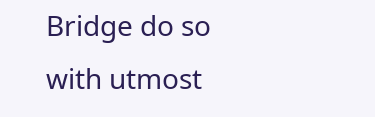Bridge do so with utmost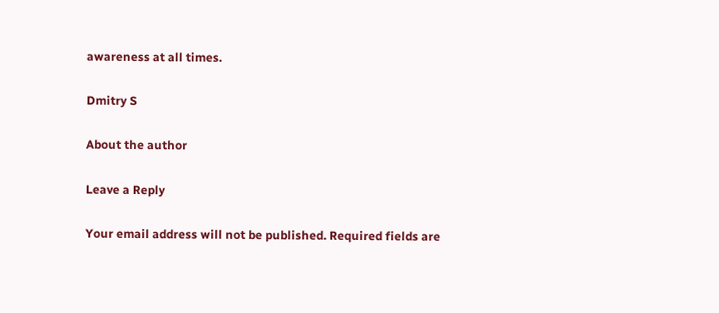awareness at all times.

Dmitry S

About the author

Leave a Reply

Your email address will not be published. Required fields are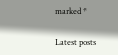marked *

Latest posts